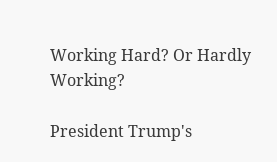Working Hard? Or Hardly Working?

President Trump's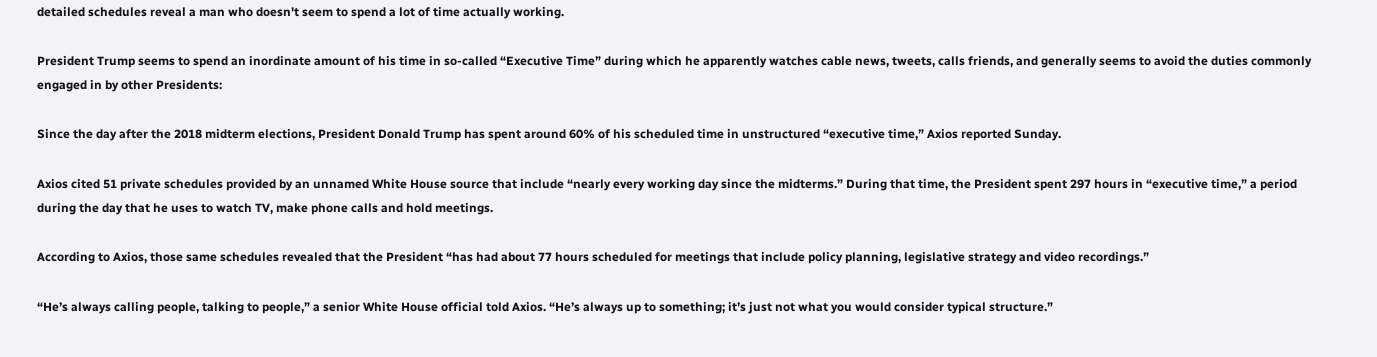detailed schedules reveal a man who doesn't seem to spend a lot of time actually working.

President Trump seems to spend an inordinate amount of his time in so-called “Executive Time” during which he apparently watches cable news, tweets, calls friends, and generally seems to avoid the duties commonly engaged in by other Presidents:

Since the day after the 2018 midterm elections, President Donald Trump has spent around 60% of his scheduled time in unstructured “executive time,” Axios reported Sunday.

Axios cited 51 private schedules provided by an unnamed White House source that include “nearly every working day since the midterms.” During that time, the President spent 297 hours in “executive time,” a period during the day that he uses to watch TV, make phone calls and hold meetings.

According to Axios, those same schedules revealed that the President “has had about 77 hours scheduled for meetings that include policy planning, legislative strategy and video recordings.”

“He’s always calling people, talking to people,” a senior White House official told Axios. “He’s always up to something; it’s just not what you would consider typical structure.”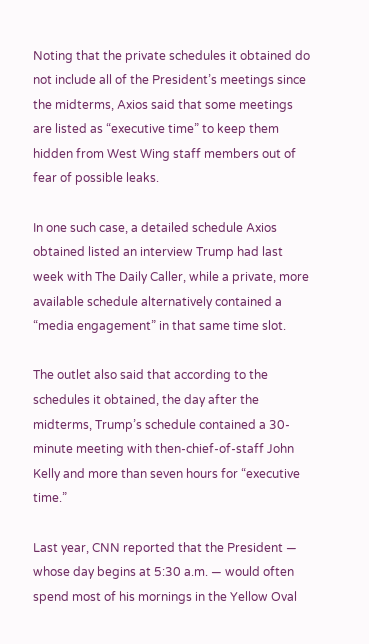Noting that the private schedules it obtained do not include all of the President’s meetings since the midterms, Axios said that some meetings are listed as “executive time” to keep them hidden from West Wing staff members out of fear of possible leaks.

In one such case, a detailed schedule Axios obtained listed an interview Trump had last week with The Daily Caller, while a private, more available schedule alternatively contained a “media engagement” in that same time slot.

The outlet also said that according to the schedules it obtained, the day after the midterms, Trump’s schedule contained a 30-minute meeting with then-chief-of-staff John Kelly and more than seven hours for “executive time.”

Last year, CNN reported that the President — whose day begins at 5:30 a.m. — would often spend most of his mornings in the Yellow Oval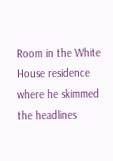Room in the White House residence where he skimmed the headlines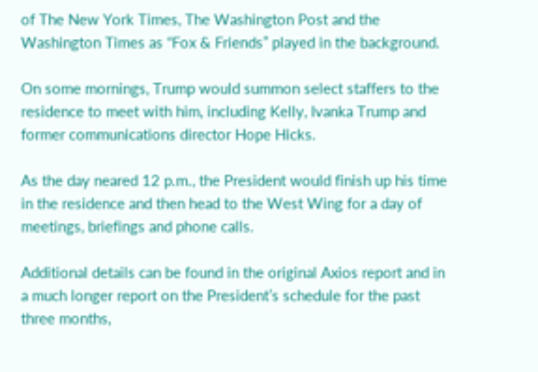of The New York Times, The Washington Post and the Washington Times as “Fox & Friends” played in the background.

On some mornings, Trump would summon select staffers to the residence to meet with him, including Kelly, Ivanka Trump and former communications director Hope Hicks.

As the day neared 12 p.m., the President would finish up his time in the residence and then head to the West Wing for a day of meetings, briefings and phone calls.

Additional details can be found in the original Axios report and in a much longer report on the President’s schedule for the past three months,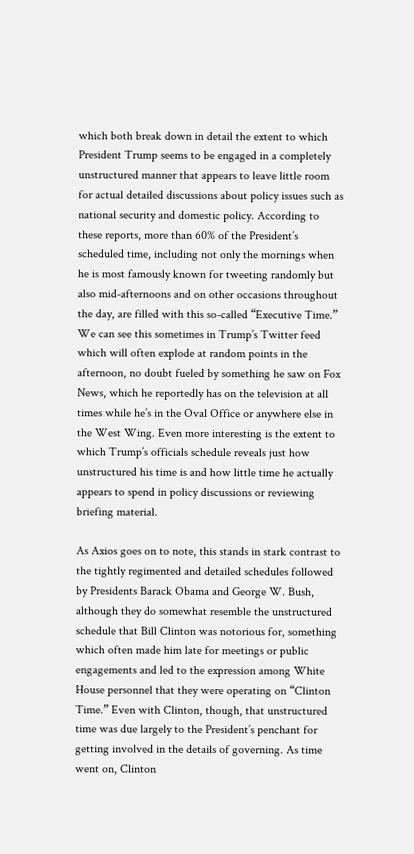which both break down in detail the extent to which President Trump seems to be engaged in a completely unstructured manner that appears to leave little room for actual detailed discussions about policy issues such as national security and domestic policy. According to these reports, more than 60% of the President’s scheduled time, including not only the mornings when he is most famously known for tweeting randomly but also mid-afternoons and on other occasions throughout the day, are filled with this so-called “Executive Time.” We can see this sometimes in Trump’s Twitter feed which will often explode at random points in the afternoon, no doubt fueled by something he saw on Fox News, which he reportedly has on the television at all times while he’s in the Oval Office or anywhere else in the West Wing. Even more interesting is the extent to which Trump’s officials schedule reveals just how unstructured his time is and how little time he actually appears to spend in policy discussions or reviewing briefing material.

As Axios goes on to note, this stands in stark contrast to the tightly regimented and detailed schedules followed by Presidents Barack Obama and George W. Bush, although they do somewhat resemble the unstructured schedule that Bill Clinton was notorious for, something which often made him late for meetings or public engagements and led to the expression among White House personnel that they were operating on “Clinton Time.” Even with Clinton, though, that unstructured time was due largely to the President’s penchant for getting involved in the details of governing. As time went on, Clinton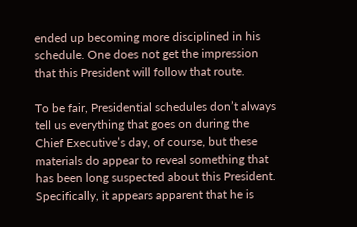ended up becoming more disciplined in his schedule. One does not get the impression that this President will follow that route.

To be fair, Presidential schedules don’t always tell us everything that goes on during the Chief Executive’s day, of course, but these materials do appear to reveal something that has been long suspected about this President. Specifically, it appears apparent that he is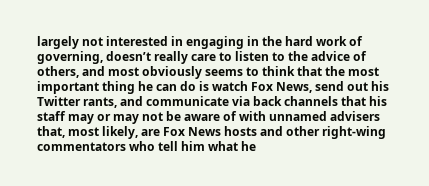largely not interested in engaging in the hard work of governing, doesn’t really care to listen to the advice of others, and most obviously seems to think that the most important thing he can do is watch Fox News, send out his Twitter rants, and communicate via back channels that his staff may or may not be aware of with unnamed advisers that, most likely, are Fox News hosts and other right-wing commentators who tell him what he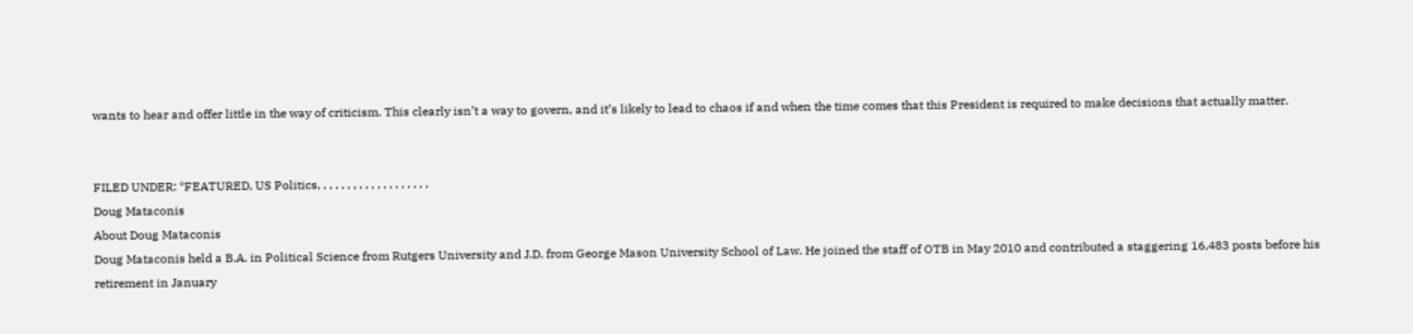wants to hear and offer little in the way of criticism. This clearly isn’t a way to govern, and it’s likely to lead to chaos if and when the time comes that this President is required to make decisions that actually matter.


FILED UNDER: *FEATURED, US Politics, , , , , , , , , , , , , , , , , , ,
Doug Mataconis
About Doug Mataconis
Doug Mataconis held a B.A. in Political Science from Rutgers University and J.D. from George Mason University School of Law. He joined the staff of OTB in May 2010 and contributed a staggering 16,483 posts before his retirement in January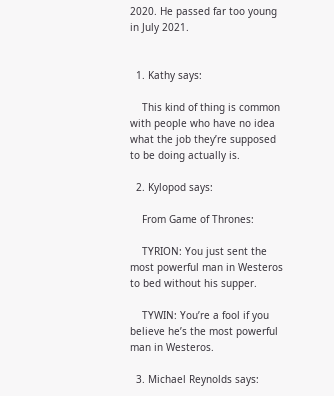2020. He passed far too young in July 2021.


  1. Kathy says:

    This kind of thing is common with people who have no idea what the job they’re supposed to be doing actually is.

  2. Kylopod says:

    From Game of Thrones:

    TYRION: You just sent the most powerful man in Westeros to bed without his supper.

    TYWIN: You’re a fool if you believe he’s the most powerful man in Westeros.

  3. Michael Reynolds says: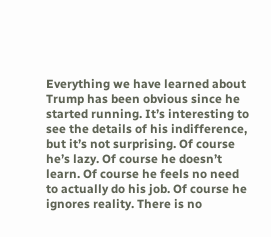Everything we have learned about Trump has been obvious since he started running. It’s interesting to see the details of his indifference, but it’s not surprising. Of course he’s lazy. Of course he doesn’t learn. Of course he feels no need to actually do his job. Of course he ignores reality. There is no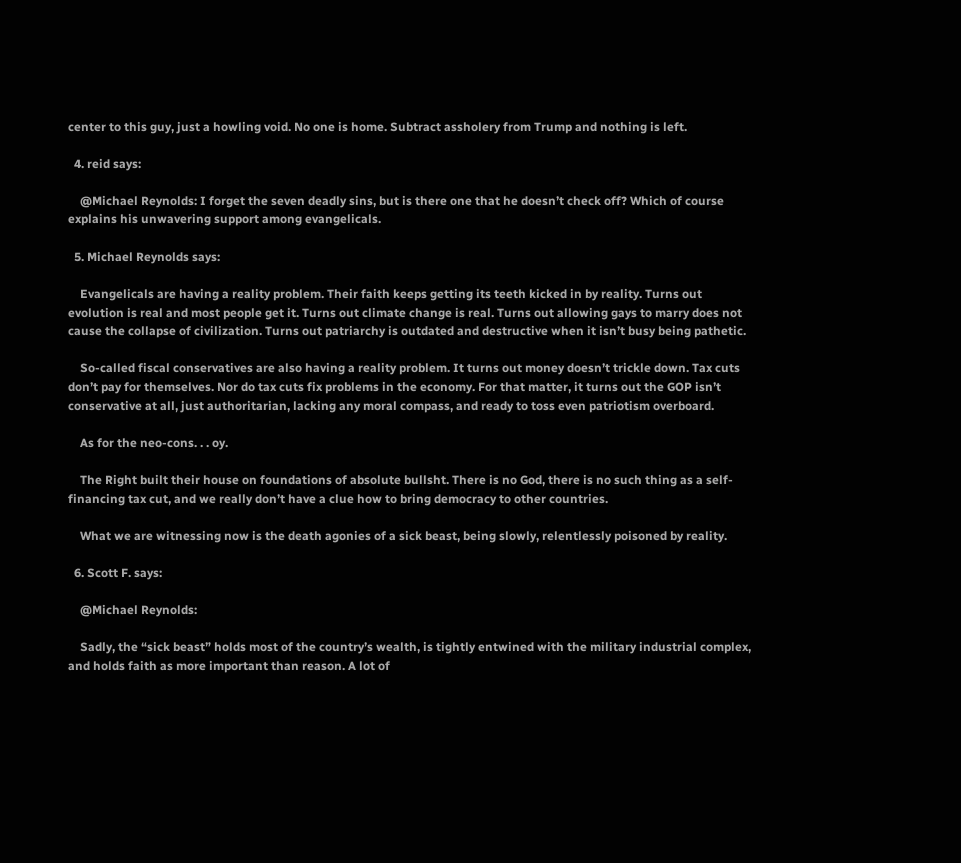center to this guy, just a howling void. No one is home. Subtract assholery from Trump and nothing is left.

  4. reid says:

    @Michael Reynolds: I forget the seven deadly sins, but is there one that he doesn’t check off? Which of course explains his unwavering support among evangelicals.

  5. Michael Reynolds says:

    Evangelicals are having a reality problem. Their faith keeps getting its teeth kicked in by reality. Turns out evolution is real and most people get it. Turns out climate change is real. Turns out allowing gays to marry does not cause the collapse of civilization. Turns out patriarchy is outdated and destructive when it isn’t busy being pathetic.

    So-called fiscal conservatives are also having a reality problem. It turns out money doesn’t trickle down. Tax cuts don’t pay for themselves. Nor do tax cuts fix problems in the economy. For that matter, it turns out the GOP isn’t conservative at all, just authoritarian, lacking any moral compass, and ready to toss even patriotism overboard.

    As for the neo-cons. . . oy.

    The Right built their house on foundations of absolute bullsht. There is no God, there is no such thing as a self-financing tax cut, and we really don’t have a clue how to bring democracy to other countries.

    What we are witnessing now is the death agonies of a sick beast, being slowly, relentlessly poisoned by reality.

  6. Scott F. says:

    @Michael Reynolds:

    Sadly, the “sick beast” holds most of the country’s wealth, is tightly entwined with the military industrial complex, and holds faith as more important than reason. A lot of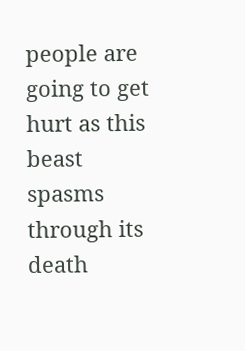people are going to get hurt as this beast spasms through its death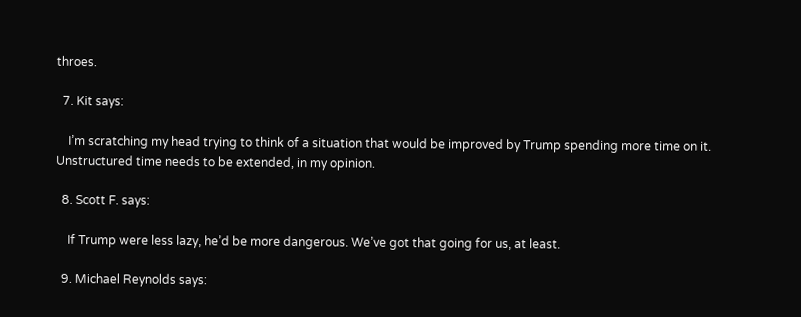throes.

  7. Kit says:

    I’m scratching my head trying to think of a situation that would be improved by Trump spending more time on it. Unstructured time needs to be extended, in my opinion.

  8. Scott F. says:

    If Trump were less lazy, he’d be more dangerous. We’ve got that going for us, at least.

  9. Michael Reynolds says: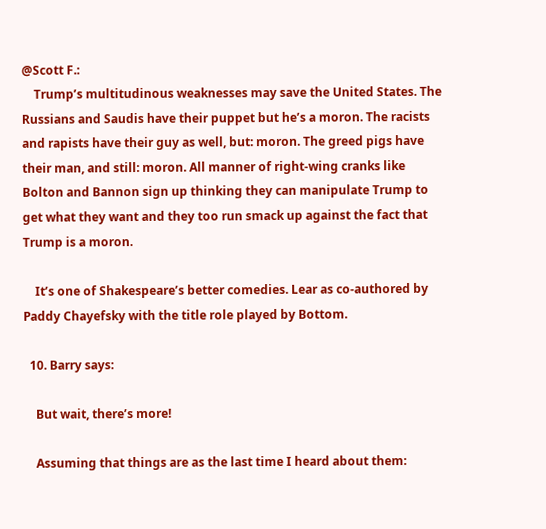@Scott F.:
    Trump’s multitudinous weaknesses may save the United States. The Russians and Saudis have their puppet but he’s a moron. The racists and rapists have their guy as well, but: moron. The greed pigs have their man, and still: moron. All manner of right-wing cranks like Bolton and Bannon sign up thinking they can manipulate Trump to get what they want and they too run smack up against the fact that Trump is a moron.

    It’s one of Shakespeare’s better comedies. Lear as co-authored by Paddy Chayefsky with the title role played by Bottom.

  10. Barry says:

    But wait, there’s more!

    Assuming that things are as the last time I heard about them: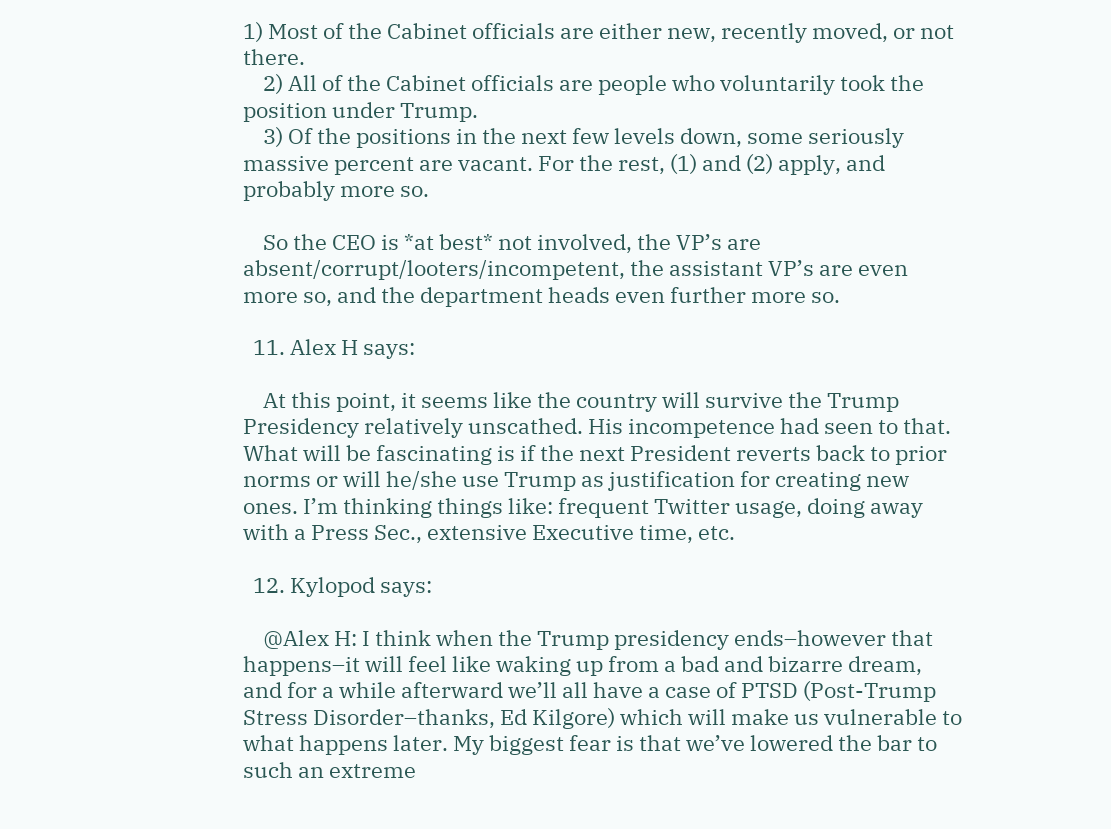1) Most of the Cabinet officials are either new, recently moved, or not there.
    2) All of the Cabinet officials are people who voluntarily took the position under Trump.
    3) Of the positions in the next few levels down, some seriously massive percent are vacant. For the rest, (1) and (2) apply, and probably more so.

    So the CEO is *at best* not involved, the VP’s are absent/corrupt/looters/incompetent, the assistant VP’s are even more so, and the department heads even further more so.

  11. Alex H says:

    At this point, it seems like the country will survive the Trump Presidency relatively unscathed. His incompetence had seen to that. What will be fascinating is if the next President reverts back to prior norms or will he/she use Trump as justification for creating new ones. I’m thinking things like: frequent Twitter usage, doing away with a Press Sec., extensive Executive time, etc.

  12. Kylopod says:

    @Alex H: I think when the Trump presidency ends–however that happens–it will feel like waking up from a bad and bizarre dream, and for a while afterward we’ll all have a case of PTSD (Post-Trump Stress Disorder–thanks, Ed Kilgore) which will make us vulnerable to what happens later. My biggest fear is that we’ve lowered the bar to such an extreme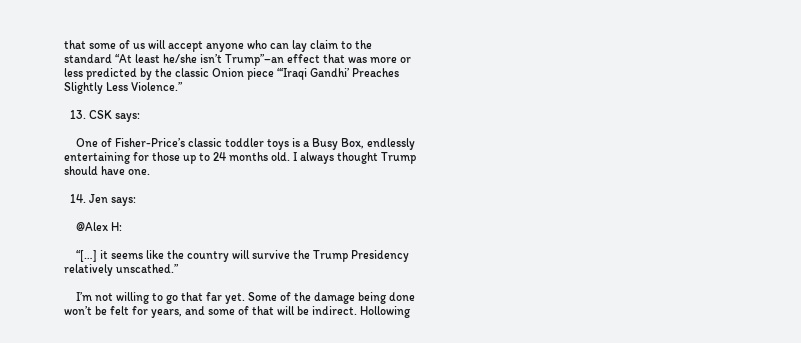that some of us will accept anyone who can lay claim to the standard “At least he/she isn’t Trump”–an effect that was more or less predicted by the classic Onion piece “‘Iraqi Gandhi’ Preaches Slightly Less Violence.”

  13. CSK says:

    One of Fisher-Price’s classic toddler toys is a Busy Box, endlessly entertaining for those up to 24 months old. I always thought Trump should have one.

  14. Jen says:

    @Alex H:

    “[…] it seems like the country will survive the Trump Presidency relatively unscathed.”

    I’m not willing to go that far yet. Some of the damage being done won’t be felt for years, and some of that will be indirect. Hollowing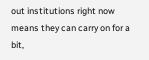out institutions right now means they can carry on for a bit,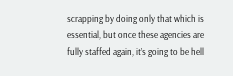scrapping by doing only that which is essential, but once these agencies are fully staffed again, it’s going to be hell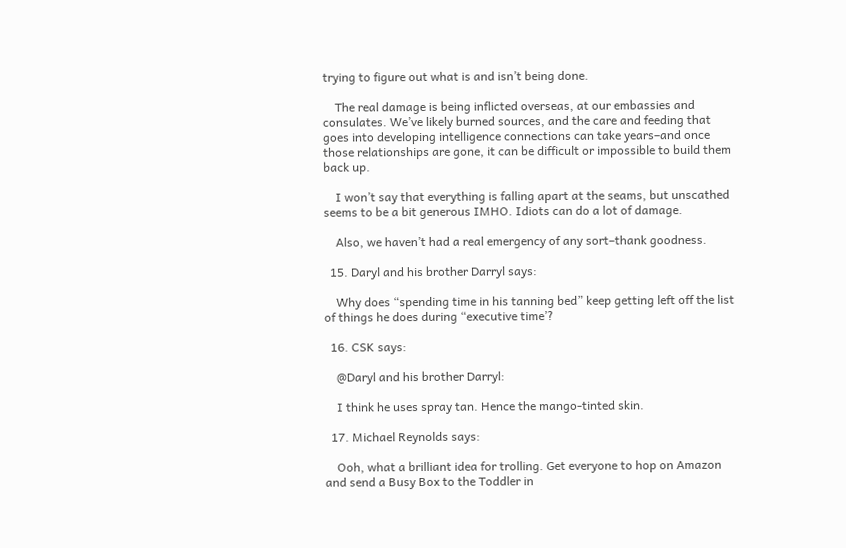trying to figure out what is and isn’t being done.

    The real damage is being inflicted overseas, at our embassies and consulates. We’ve likely burned sources, and the care and feeding that goes into developing intelligence connections can take years–and once those relationships are gone, it can be difficult or impossible to build them back up.

    I won’t say that everything is falling apart at the seams, but unscathed seems to be a bit generous IMHO. Idiots can do a lot of damage.

    Also, we haven’t had a real emergency of any sort–thank goodness.

  15. Daryl and his brother Darryl says:

    Why does “spending time in his tanning bed” keep getting left off the list of things he does during “executive time’?

  16. CSK says:

    @Daryl and his brother Darryl:

    I think he uses spray tan. Hence the mango-tinted skin.

  17. Michael Reynolds says:

    Ooh, what a brilliant idea for trolling. Get everyone to hop on Amazon and send a Busy Box to the Toddler in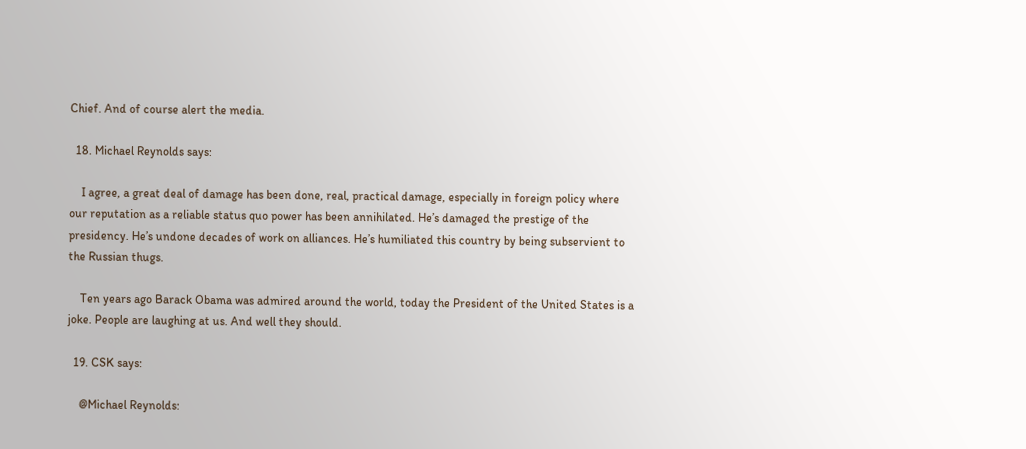Chief. And of course alert the media.

  18. Michael Reynolds says:

    I agree, a great deal of damage has been done, real, practical damage, especially in foreign policy where our reputation as a reliable status quo power has been annihilated. He’s damaged the prestige of the presidency. He’s undone decades of work on alliances. He’s humiliated this country by being subservient to the Russian thugs.

    Ten years ago Barack Obama was admired around the world, today the President of the United States is a joke. People are laughing at us. And well they should.

  19. CSK says:

    @Michael Reynolds: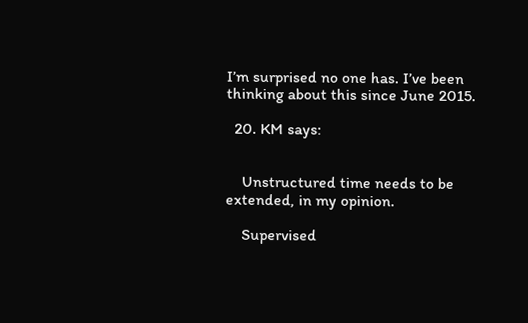I’m surprised no one has. I’ve been thinking about this since June 2015.

  20. KM says:


    Unstructured time needs to be extended, in my opinion.

    Supervised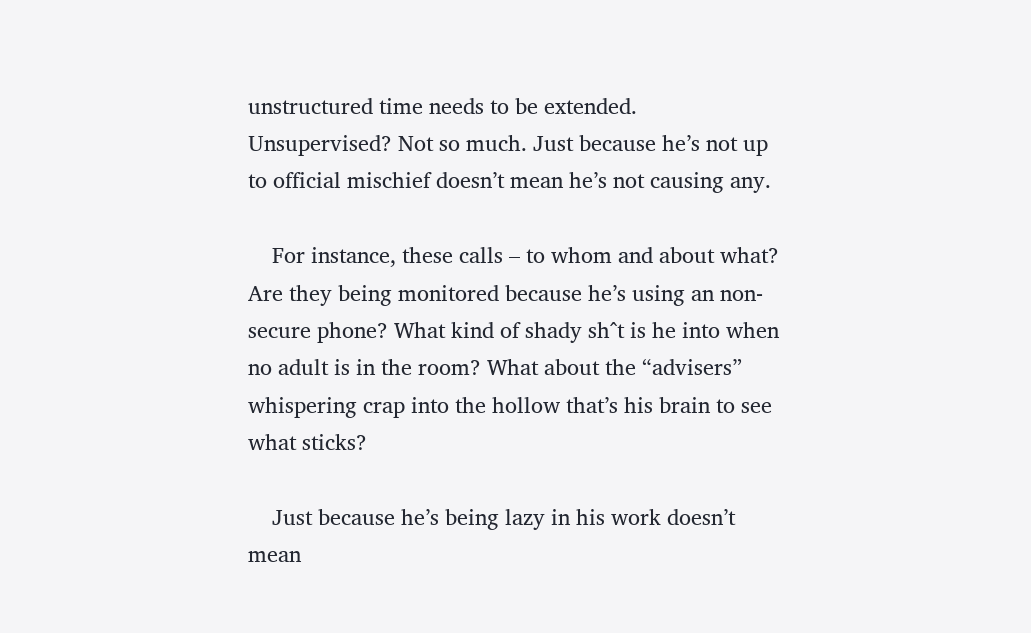unstructured time needs to be extended. Unsupervised? Not so much. Just because he’s not up to official mischief doesn’t mean he’s not causing any.

    For instance, these calls – to whom and about what? Are they being monitored because he’s using an non-secure phone? What kind of shady sh^t is he into when no adult is in the room? What about the “advisers” whispering crap into the hollow that’s his brain to see what sticks?

    Just because he’s being lazy in his work doesn’t mean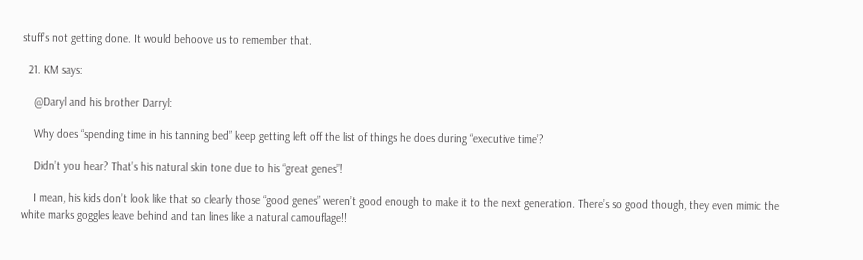stuff’s not getting done. It would behoove us to remember that.

  21. KM says:

    @Daryl and his brother Darryl:

    Why does “spending time in his tanning bed” keep getting left off the list of things he does during “executive time’?

    Didn’t you hear? That’s his natural skin tone due to his “great genes”!

    I mean, his kids don’t look like that so clearly those “good genes” weren’t good enough to make it to the next generation. There’s so good though, they even mimic the white marks goggles leave behind and tan lines like a natural camouflage!!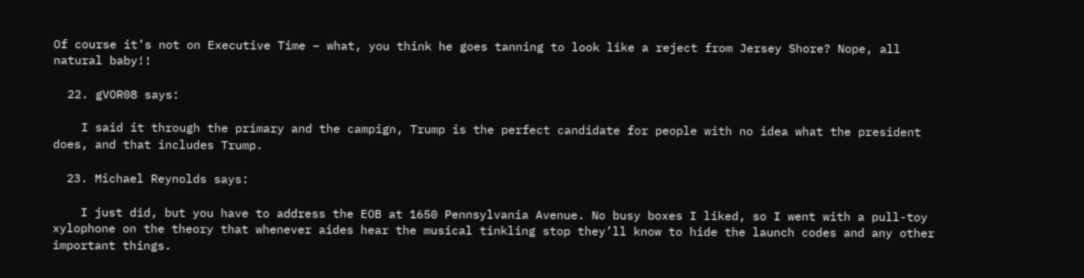Of course it’s not on Executive Time – what, you think he goes tanning to look like a reject from Jersey Shore? Nope, all natural baby!!

  22. gVOR08 says:

    I said it through the primary and the campign, Trump is the perfect candidate for people with no idea what the president does, and that includes Trump.

  23. Michael Reynolds says:

    I just did, but you have to address the EOB at 1650 Pennsylvania Avenue. No busy boxes I liked, so I went with a pull-toy xylophone on the theory that whenever aides hear the musical tinkling stop they’ll know to hide the launch codes and any other important things.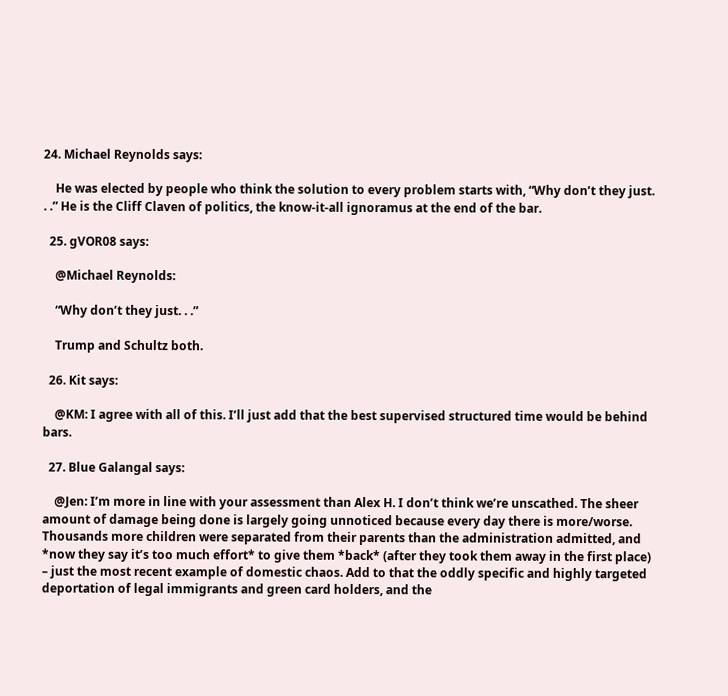24. Michael Reynolds says:

    He was elected by people who think the solution to every problem starts with, “Why don’t they just. . .” He is the Cliff Claven of politics, the know-it-all ignoramus at the end of the bar.

  25. gVOR08 says:

    @Michael Reynolds:

    “Why don’t they just. . .”

    Trump and Schultz both.

  26. Kit says:

    @KM: I agree with all of this. I’ll just add that the best supervised structured time would be behind bars.

  27. Blue Galangal says:

    @Jen: I’m more in line with your assessment than Alex H. I don’t think we’re unscathed. The sheer amount of damage being done is largely going unnoticed because every day there is more/worse. Thousands more children were separated from their parents than the administration admitted, and *now they say it’s too much effort* to give them *back* (after they took them away in the first place) – just the most recent example of domestic chaos. Add to that the oddly specific and highly targeted deportation of legal immigrants and green card holders, and the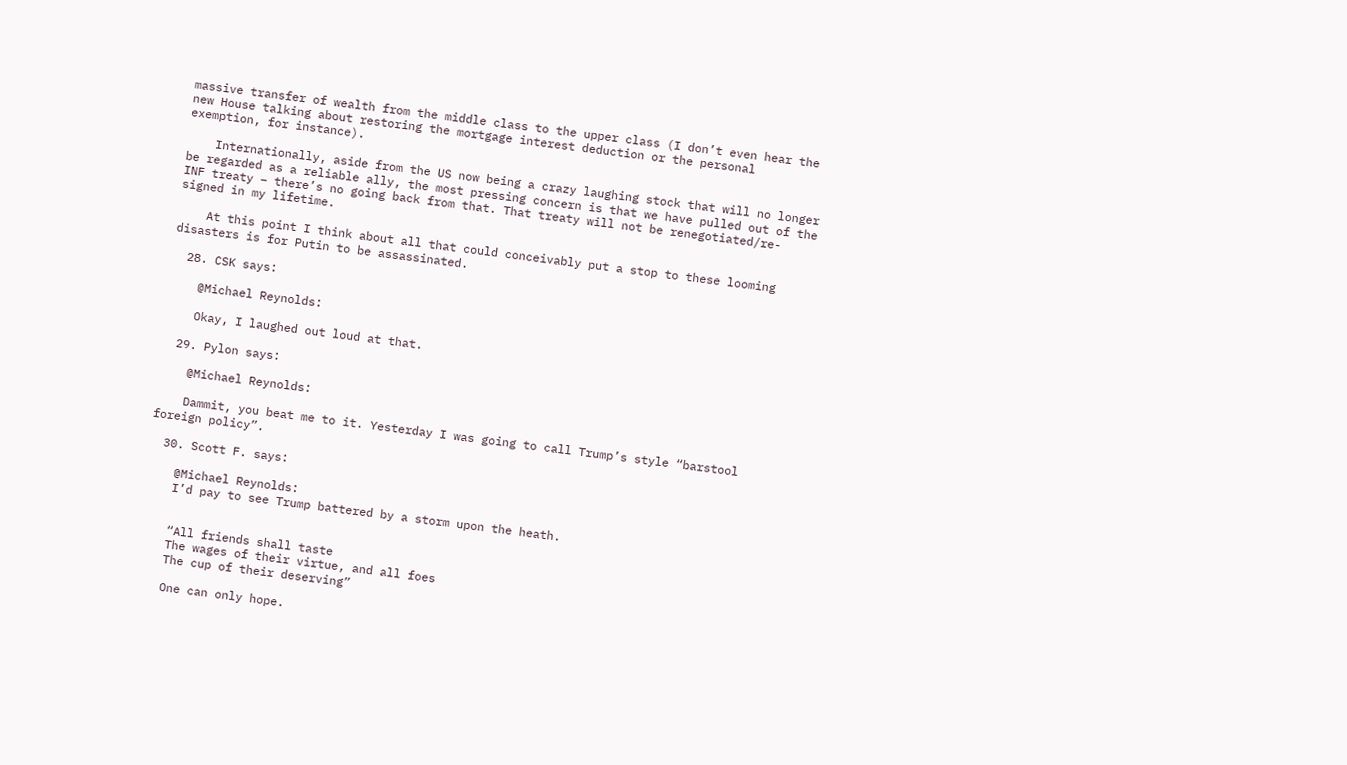massive transfer of wealth from the middle class to the upper class (I don’t even hear the new House talking about restoring the mortgage interest deduction or the personal exemption, for instance).

    Internationally, aside from the US now being a crazy laughing stock that will no longer be regarded as a reliable ally, the most pressing concern is that we have pulled out of the INF treaty – there’s no going back from that. That treaty will not be renegotiated/re-signed in my lifetime.

    At this point I think about all that could conceivably put a stop to these looming disasters is for Putin to be assassinated.

  28. CSK says:

    @Michael Reynolds:

    Okay, I laughed out loud at that.

  29. Pylon says:

    @Michael Reynolds:

    Dammit, you beat me to it. Yesterday I was going to call Trump’s style “barstool foreign policy”.

  30. Scott F. says:

    @Michael Reynolds:
    I’d pay to see Trump battered by a storm upon the heath.


    “All friends shall taste
    The wages of their virtue, and all foes
    The cup of their deserving”

    One can only hope.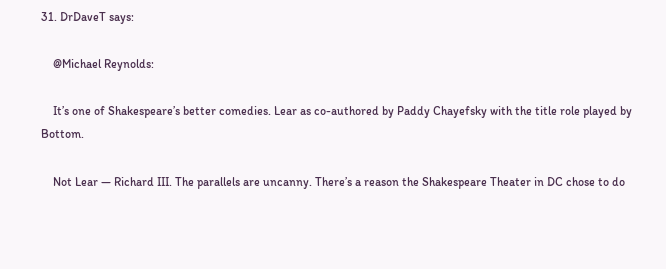31. DrDaveT says:

    @Michael Reynolds:

    It’s one of Shakespeare’s better comedies. Lear as co-authored by Paddy Chayefsky with the title role played by Bottom.

    Not Lear — Richard III. The parallels are uncanny. There’s a reason the Shakespeare Theater in DC chose to do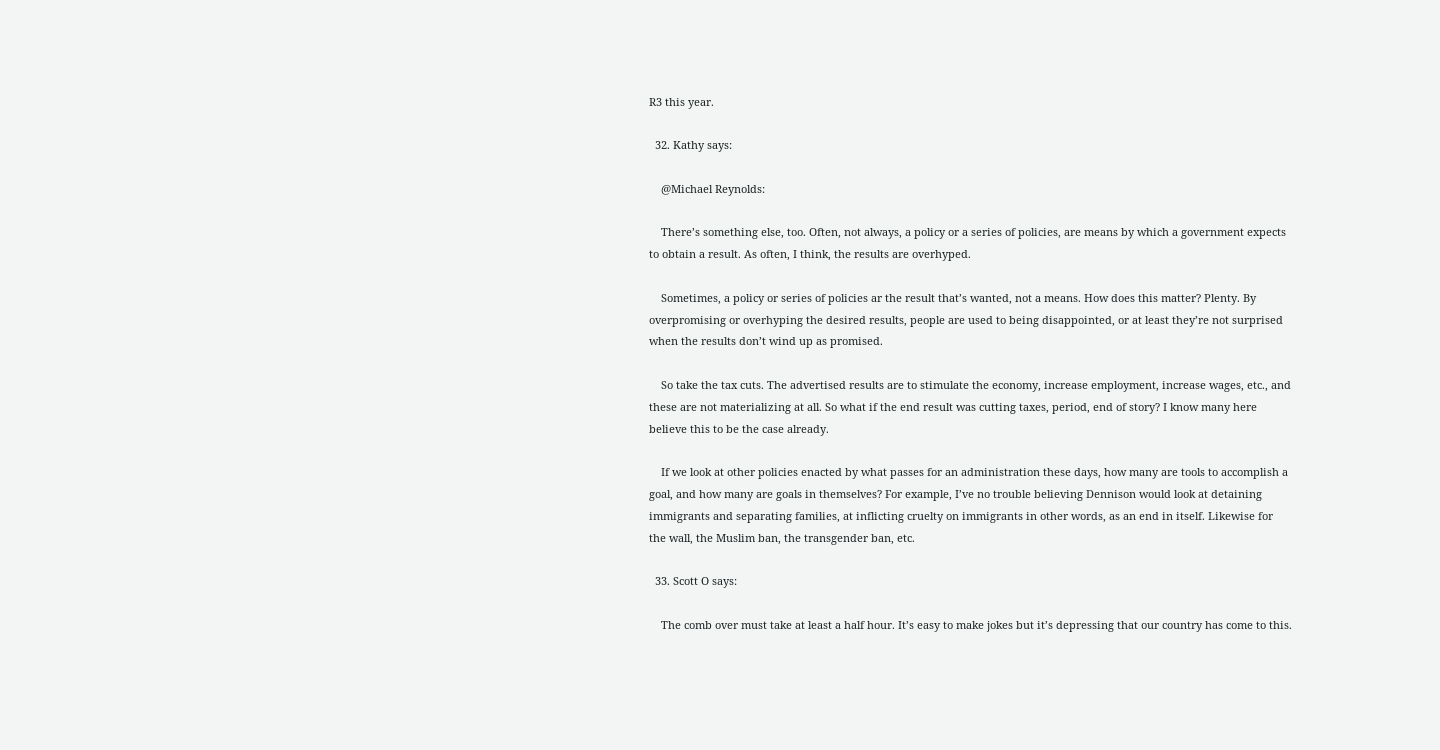R3 this year.

  32. Kathy says:

    @Michael Reynolds:

    There’s something else, too. Often, not always, a policy or a series of policies, are means by which a government expects to obtain a result. As often, I think, the results are overhyped.

    Sometimes, a policy or series of policies ar the result that’s wanted, not a means. How does this matter? Plenty. By overpromising or overhyping the desired results, people are used to being disappointed, or at least they’re not surprised when the results don’t wind up as promised.

    So take the tax cuts. The advertised results are to stimulate the economy, increase employment, increase wages, etc., and these are not materializing at all. So what if the end result was cutting taxes, period, end of story? I know many here believe this to be the case already.

    If we look at other policies enacted by what passes for an administration these days, how many are tools to accomplish a goal, and how many are goals in themselves? For example, I’ve no trouble believing Dennison would look at detaining immigrants and separating families, at inflicting cruelty on immigrants in other words, as an end in itself. Likewise for the wall, the Muslim ban, the transgender ban, etc.

  33. Scott O says:

    The comb over must take at least a half hour. It’s easy to make jokes but it’s depressing that our country has come to this.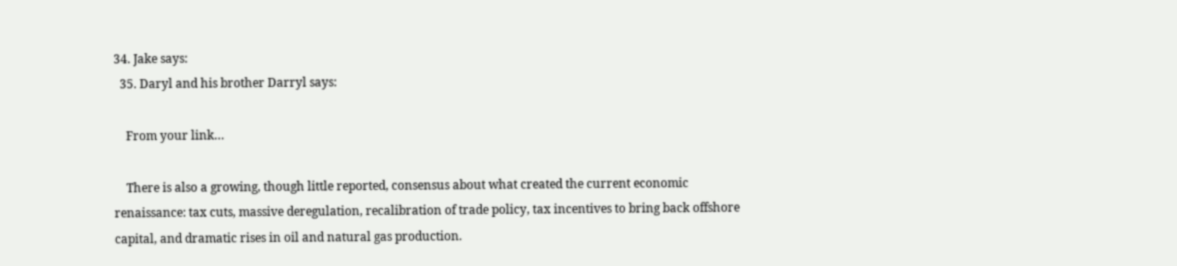34. Jake says:
  35. Daryl and his brother Darryl says:

    From your link…

    There is also a growing, though little reported, consensus about what created the current economic renaissance: tax cuts, massive deregulation, recalibration of trade policy, tax incentives to bring back offshore capital, and dramatic rises in oil and natural gas production.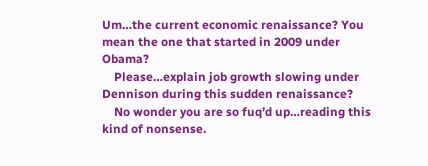Um…the current economic renaissance? You mean the one that started in 2009 under Obama?
    Please…explain job growth slowing under Dennison during this sudden renaissance?
    No wonder you are so fuq’d up…reading this kind of nonsense.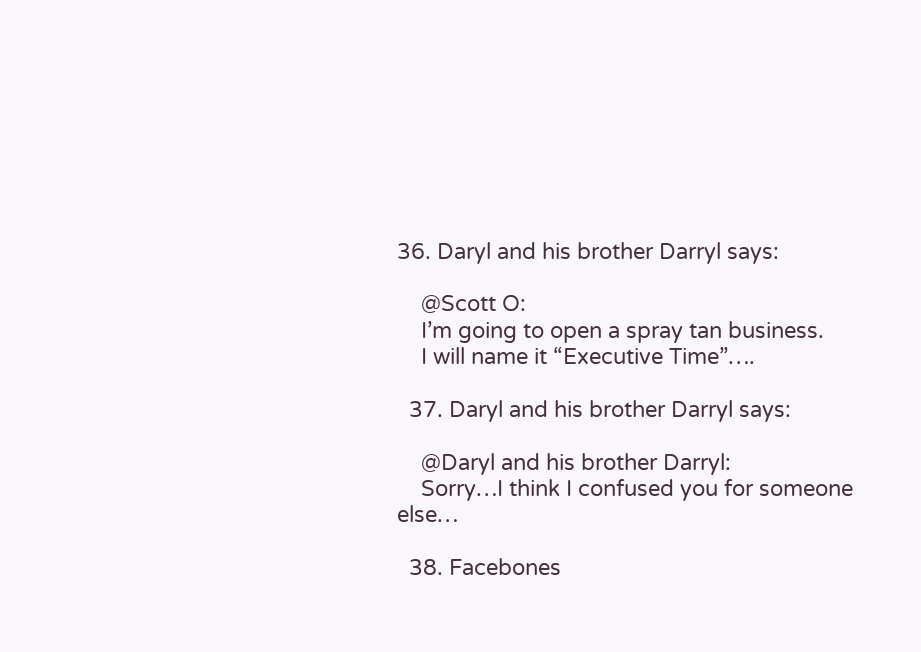36. Daryl and his brother Darryl says:

    @Scott O:
    I’m going to open a spray tan business.
    I will name it “Executive Time”….

  37. Daryl and his brother Darryl says:

    @Daryl and his brother Darryl:
    Sorry…I think I confused you for someone else…

  38. Facebones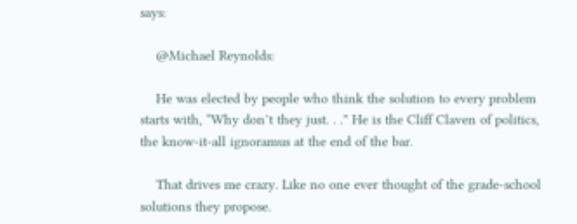says:

    @Michael Reynolds:

    He was elected by people who think the solution to every problem starts with, “Why don’t they just. . .” He is the Cliff Claven of politics, the know-it-all ignoramus at the end of the bar.

    That drives me crazy. Like no one ever thought of the grade-school solutions they propose.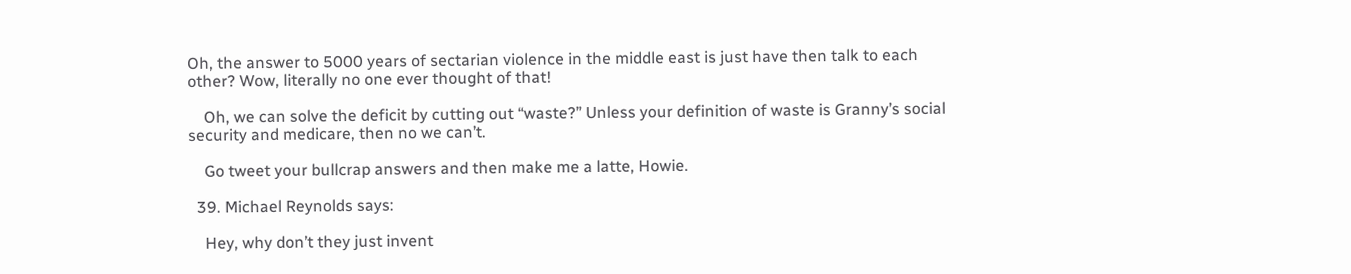Oh, the answer to 5000 years of sectarian violence in the middle east is just have then talk to each other? Wow, literally no one ever thought of that!

    Oh, we can solve the deficit by cutting out “waste?” Unless your definition of waste is Granny’s social security and medicare, then no we can’t.

    Go tweet your bullcrap answers and then make me a latte, Howie.

  39. Michael Reynolds says:

    Hey, why don’t they just invent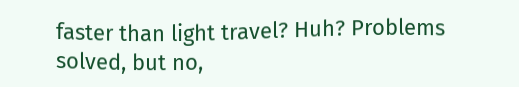faster than light travel? Huh? Problems solved, but no,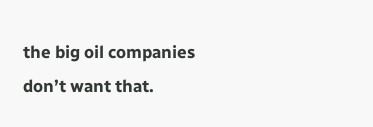the big oil companies don’t want that.